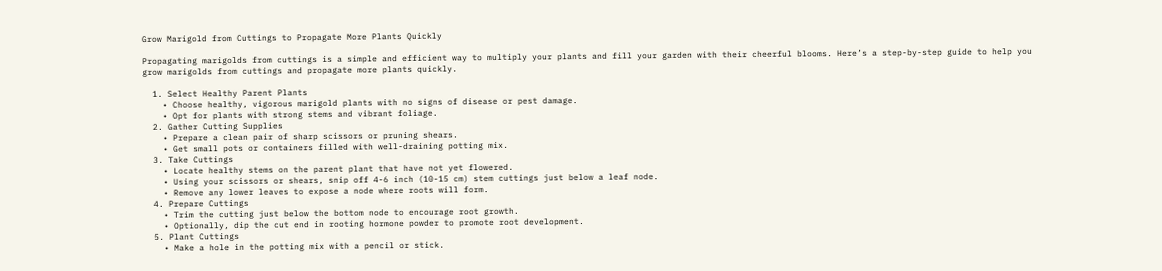Grow Marigold from Cuttings to Propagate More Plants Quickly

Propagating marigolds from cuttings is a simple and efficient way to multiply your plants and fill your garden with their cheerful blooms. Here’s a step-by-step guide to help you grow marigolds from cuttings and propagate more plants quickly.

  1. Select Healthy Parent Plants
    • Choose healthy, vigorous marigold plants with no signs of disease or pest damage.
    • Opt for plants with strong stems and vibrant foliage.
  2. Gather Cutting Supplies
    • Prepare a clean pair of sharp scissors or pruning shears.
    • Get small pots or containers filled with well-draining potting mix.
  3. Take Cuttings
    • Locate healthy stems on the parent plant that have not yet flowered.
    • Using your scissors or shears, snip off 4-6 inch (10-15 cm) stem cuttings just below a leaf node.
    • Remove any lower leaves to expose a node where roots will form.
  4. Prepare Cuttings
    • Trim the cutting just below the bottom node to encourage root growth.
    • Optionally, dip the cut end in rooting hormone powder to promote root development.
  5. Plant Cuttings
    • Make a hole in the potting mix with a pencil or stick.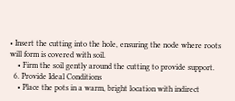• Insert the cutting into the hole, ensuring the node where roots will form is covered with soil.
    • Firm the soil gently around the cutting to provide support.
  6. Provide Ideal Conditions
    • Place the pots in a warm, bright location with indirect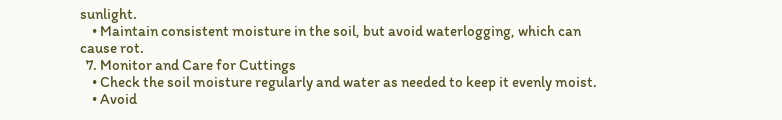sunlight.
    • Maintain consistent moisture in the soil, but avoid waterlogging, which can cause rot.
  7. Monitor and Care for Cuttings
    • Check the soil moisture regularly and water as needed to keep it evenly moist.
    • Avoid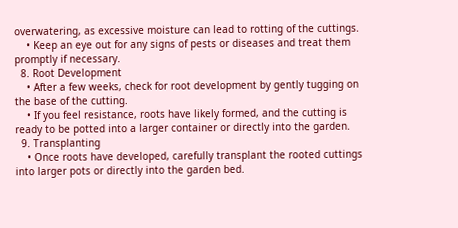overwatering, as excessive moisture can lead to rotting of the cuttings.
    • Keep an eye out for any signs of pests or diseases and treat them promptly if necessary.
  8. Root Development
    • After a few weeks, check for root development by gently tugging on the base of the cutting.
    • If you feel resistance, roots have likely formed, and the cutting is ready to be potted into a larger container or directly into the garden.
  9. Transplanting
    • Once roots have developed, carefully transplant the rooted cuttings into larger pots or directly into the garden bed.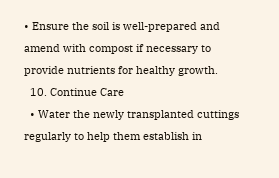• Ensure the soil is well-prepared and amend with compost if necessary to provide nutrients for healthy growth.
  10. Continue Care
  • Water the newly transplanted cuttings regularly to help them establish in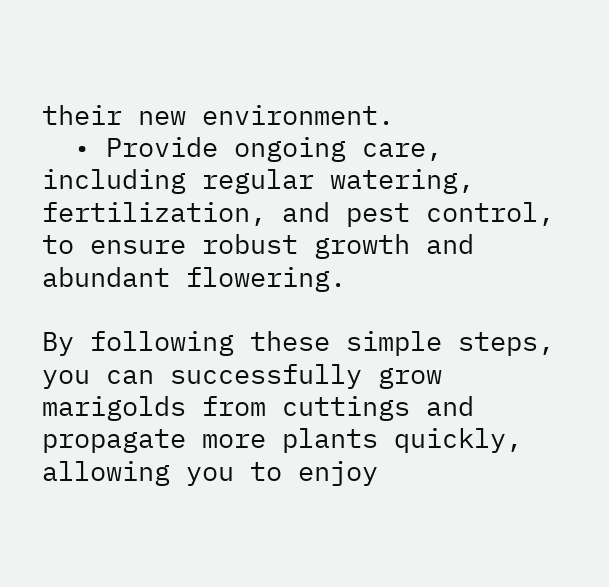their new environment.
  • Provide ongoing care, including regular watering, fertilization, and pest control, to ensure robust growth and abundant flowering.

By following these simple steps, you can successfully grow marigolds from cuttings and propagate more plants quickly, allowing you to enjoy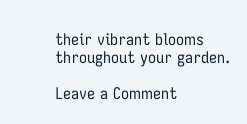their vibrant blooms throughout your garden.

Leave a Comment